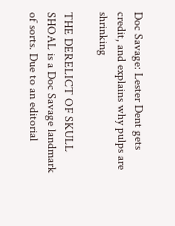Doc Savage: Lester Dent gets credit, and explains why pulps are shrinking

THE DERELICT OF SKULL SHOAL is a Doc Savage landmark of sorts. Due to an editorial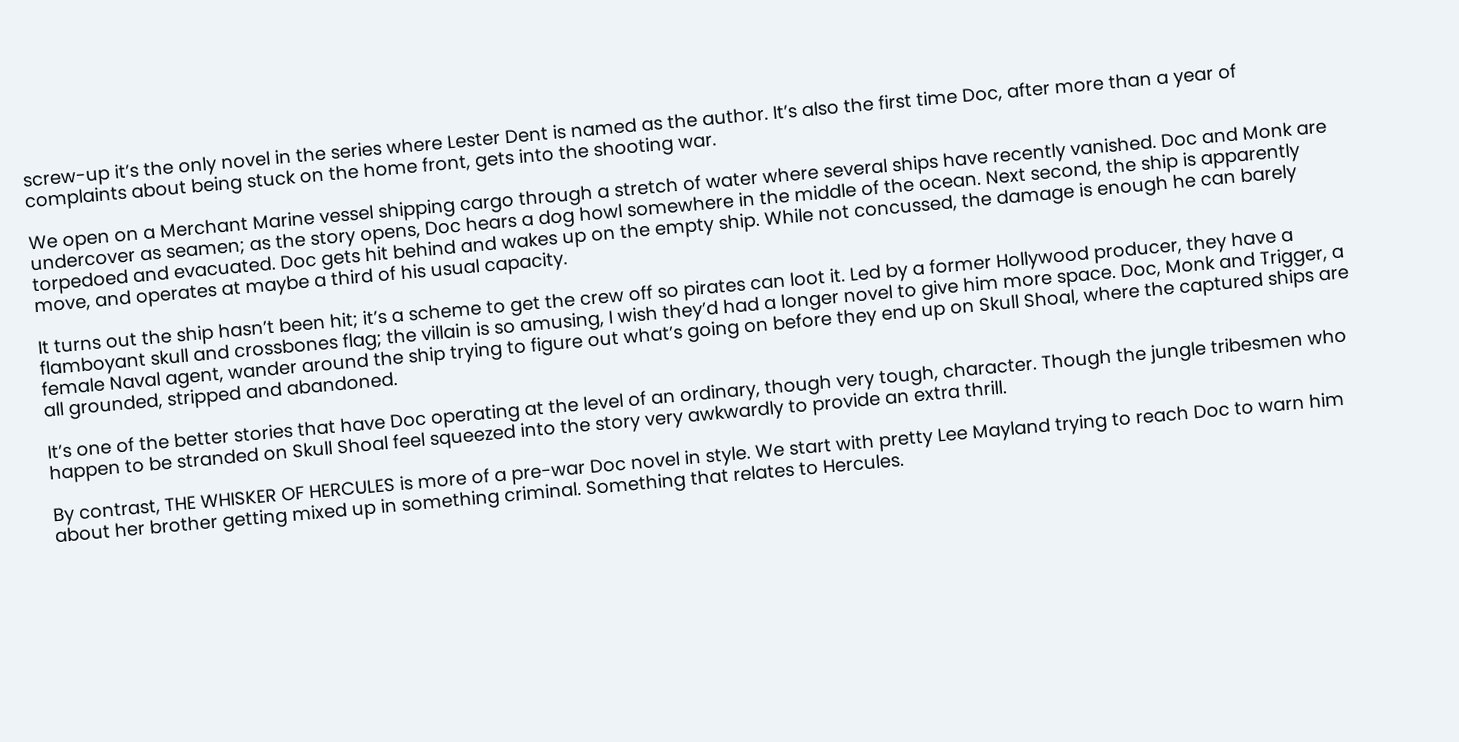screw-up it’s the only novel in the series where Lester Dent is named as the author. It’s also the first time Doc, after more than a year of complaints about being stuck on the home front, gets into the shooting war.

We open on a Merchant Marine vessel shipping cargo through a stretch of water where several ships have recently vanished. Doc and Monk are undercover as seamen; as the story opens, Doc hears a dog howl somewhere in the middle of the ocean. Next second, the ship is apparently torpedoed and evacuated. Doc gets hit behind and wakes up on the empty ship. While not concussed, the damage is enough he can barely move, and operates at maybe a third of his usual capacity.

It turns out the ship hasn’t been hit; it’s a scheme to get the crew off so pirates can loot it. Led by a former Hollywood producer, they have a flamboyant skull and crossbones flag; the villain is so amusing, I wish they’d had a longer novel to give him more space. Doc, Monk and Trigger, a female Naval agent, wander around the ship trying to figure out what’s going on before they end up on Skull Shoal, where the captured ships are all grounded, stripped and abandoned.

It’s one of the better stories that have Doc operating at the level of an ordinary, though very tough, character. Though the jungle tribesmen who happen to be stranded on Skull Shoal feel squeezed into the story very awkwardly to provide an extra thrill.

By contrast, THE WHISKER OF HERCULES is more of a pre-war Doc novel in style. We start with pretty Lee Mayland trying to reach Doc to warn him about her brother getting mixed up in something criminal. Something that relates to Hercules.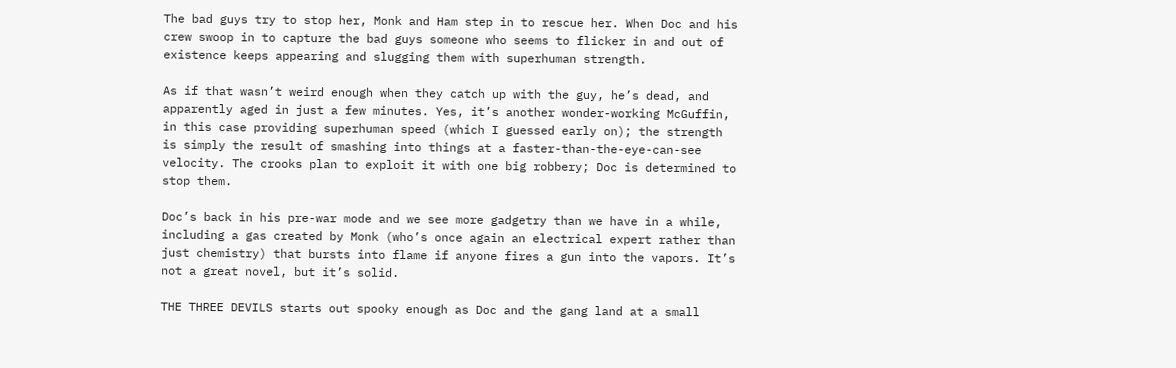The bad guys try to stop her, Monk and Ham step in to rescue her. When Doc and his crew swoop in to capture the bad guys someone who seems to flicker in and out of existence keeps appearing and slugging them with superhuman strength.

As if that wasn’t weird enough when they catch up with the guy, he’s dead, and apparently aged in just a few minutes. Yes, it’s another wonder-working McGuffin, in this case providing superhuman speed (which I guessed early on); the strength is simply the result of smashing into things at a faster-than-the-eye-can-see velocity. The crooks plan to exploit it with one big robbery; Doc is determined to stop them.

Doc’s back in his pre-war mode and we see more gadgetry than we have in a while, including a gas created by Monk (who’s once again an electrical expert rather than just chemistry) that bursts into flame if anyone fires a gun into the vapors. It’s not a great novel, but it’s solid.

THE THREE DEVILS starts out spooky enough as Doc and the gang land at a small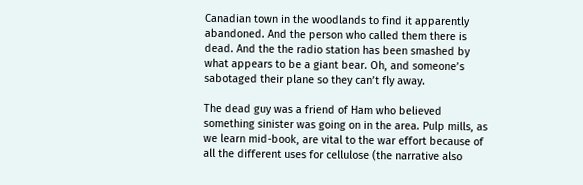Canadian town in the woodlands to find it apparently abandoned. And the person who called them there is dead. And the the radio station has been smashed by what appears to be a giant bear. Oh, and someone’s sabotaged their plane so they can’t fly away.

The dead guy was a friend of Ham who believed something sinister was going on in the area. Pulp mills, as we learn mid-book, are vital to the war effort because of all the different uses for cellulose (the narrative also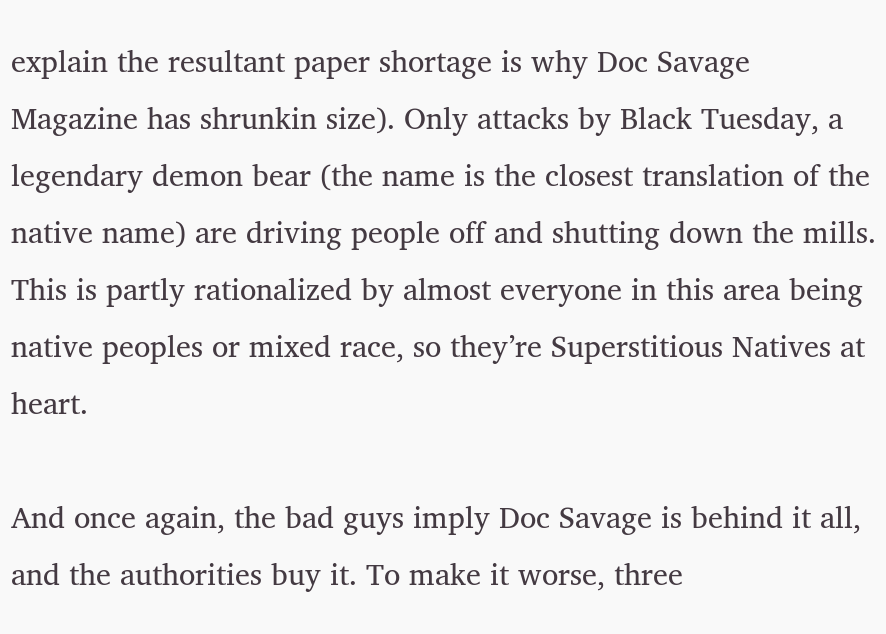explain the resultant paper shortage is why Doc Savage Magazine has shrunkin size). Only attacks by Black Tuesday, a legendary demon bear (the name is the closest translation of the native name) are driving people off and shutting down the mills. This is partly rationalized by almost everyone in this area being native peoples or mixed race, so they’re Superstitious Natives at heart.

And once again, the bad guys imply Doc Savage is behind it all, and the authorities buy it. To make it worse, three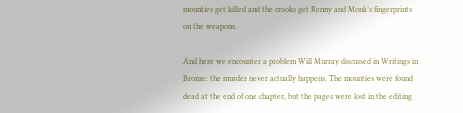mounties get killed and the crooks get Renny and Monk’s fingerprints on the weapons.

And here we encounter a problem Will Murray discussed in Writings in Bronze: the murder never actually happens. The mounties were found dead at the end of one chapter, but the pages were lost in the editing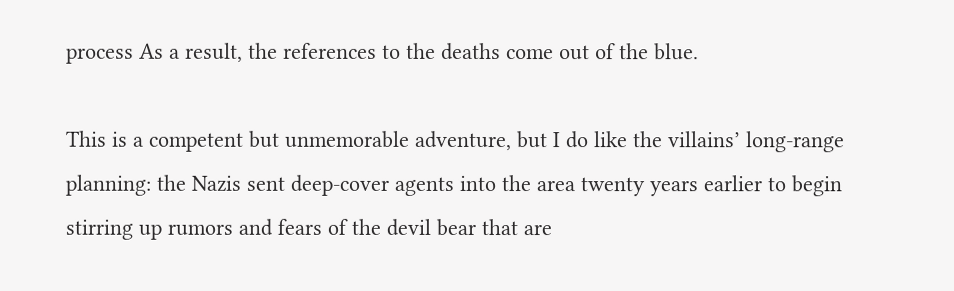process As a result, the references to the deaths come out of the blue.

This is a competent but unmemorable adventure, but I do like the villains’ long-range planning: the Nazis sent deep-cover agents into the area twenty years earlier to begin stirring up rumors and fears of the devil bear that are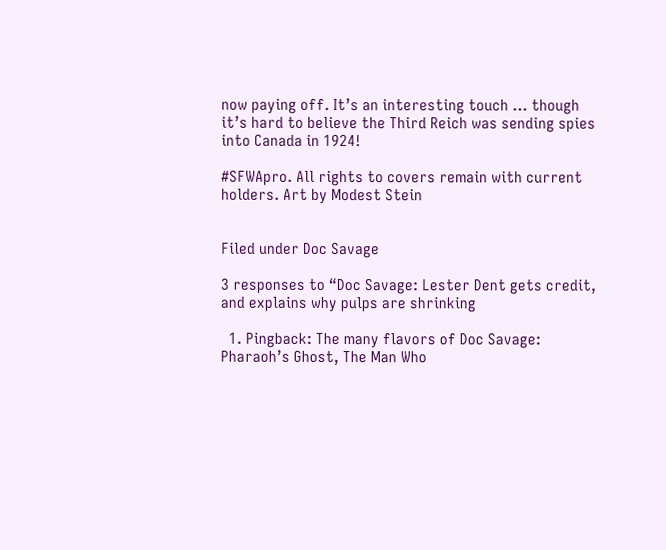now paying off. It’s an interesting touch … though it’s hard to believe the Third Reich was sending spies into Canada in 1924!

#SFWApro. All rights to covers remain with current holders. Art by Modest Stein


Filed under Doc Savage

3 responses to “Doc Savage: Lester Dent gets credit, and explains why pulps are shrinking

  1. Pingback: The many flavors of Doc Savage: Pharaoh’s Ghost, The Man Who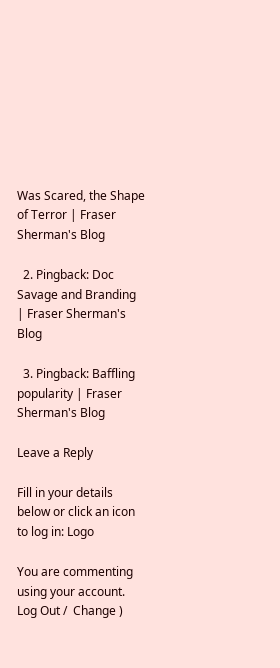Was Scared, the Shape of Terror | Fraser Sherman's Blog

  2. Pingback: Doc Savage and Branding | Fraser Sherman's Blog

  3. Pingback: Baffling popularity | Fraser Sherman's Blog

Leave a Reply

Fill in your details below or click an icon to log in: Logo

You are commenting using your account. Log Out /  Change )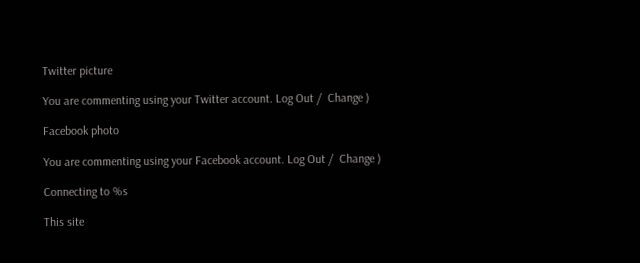Twitter picture

You are commenting using your Twitter account. Log Out /  Change )

Facebook photo

You are commenting using your Facebook account. Log Out /  Change )

Connecting to %s

This site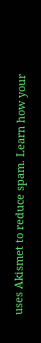uses Akismet to reduce spam. Learn how your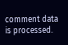comment data is processed.